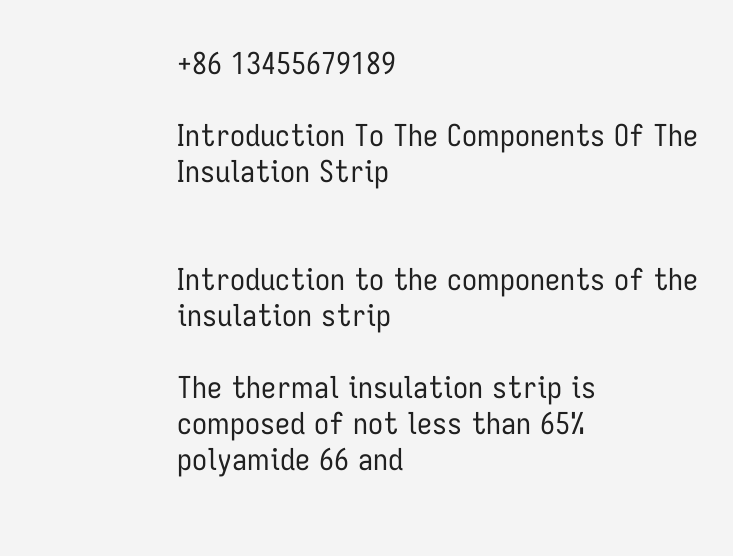+86 13455679189

Introduction To The Components Of The Insulation Strip


Introduction to the components of the insulation strip

The thermal insulation strip is composed of not less than 65% polyamide 66 and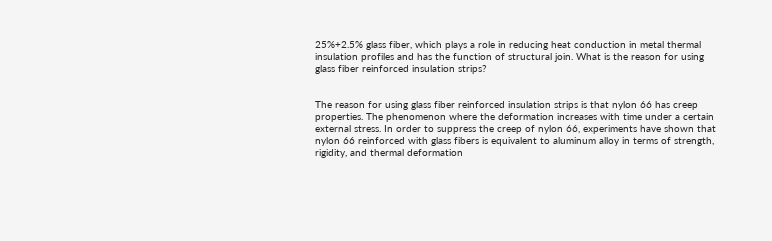25%+2.5% glass fiber, which plays a role in reducing heat conduction in metal thermal insulation profiles and has the function of structural join. What is the reason for using glass fiber reinforced insulation strips?


The reason for using glass fiber reinforced insulation strips is that nylon 66 has creep properties. The phenomenon where the deformation increases with time under a certain external stress. In order to suppress the creep of nylon 66, experiments have shown that nylon 66 reinforced with glass fibers is equivalent to aluminum alloy in terms of strength, rigidity, and thermal deformation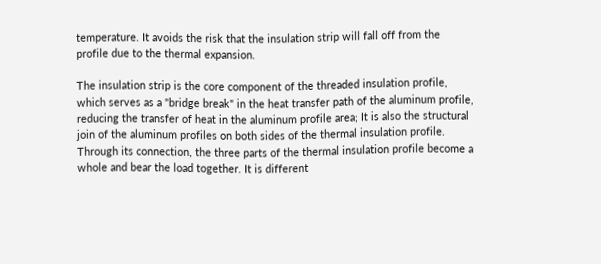temperature. It avoids the risk that the insulation strip will fall off from the profile due to the thermal expansion.

The insulation strip is the core component of the threaded insulation profile, which serves as a "bridge break" in the heat transfer path of the aluminum profile, reducing the transfer of heat in the aluminum profile area; It is also the structural join of the aluminum profiles on both sides of the thermal insulation profile. Through its connection, the three parts of the thermal insulation profile become a whole and bear the load together. It is different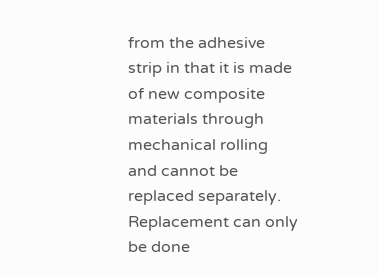from the adhesive strip in that it is made of new composite materials through mechanical rolling and cannot be replaced separately. Replacement can only be done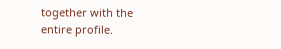together with the entire profile.